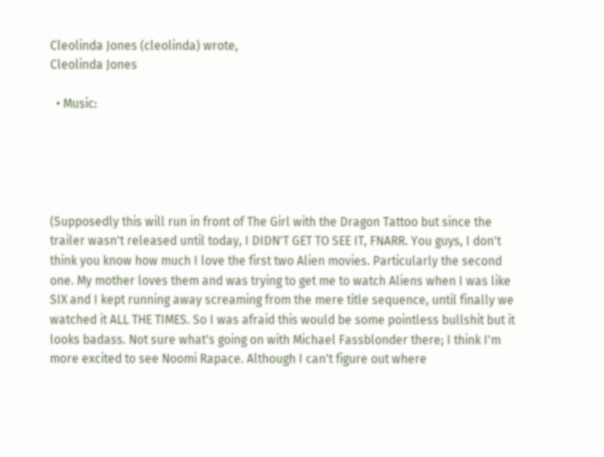Cleolinda Jones (cleolinda) wrote,
Cleolinda Jones

  • Music:





(Supposedly this will run in front of The Girl with the Dragon Tattoo but since the trailer wasn't released until today, I DIDN'T GET TO SEE IT, FNARR. You guys, I don't think you know how much I love the first two Alien movies. Particularly the second one. My mother loves them and was trying to get me to watch Aliens when I was like SIX and I kept running away screaming from the mere title sequence, until finally we watched it ALL THE TIMES. So I was afraid this would be some pointless bullshit but it looks badass. Not sure what's going on with Michael Fassblonder there; I think I'm more excited to see Noomi Rapace. Although I can't figure out where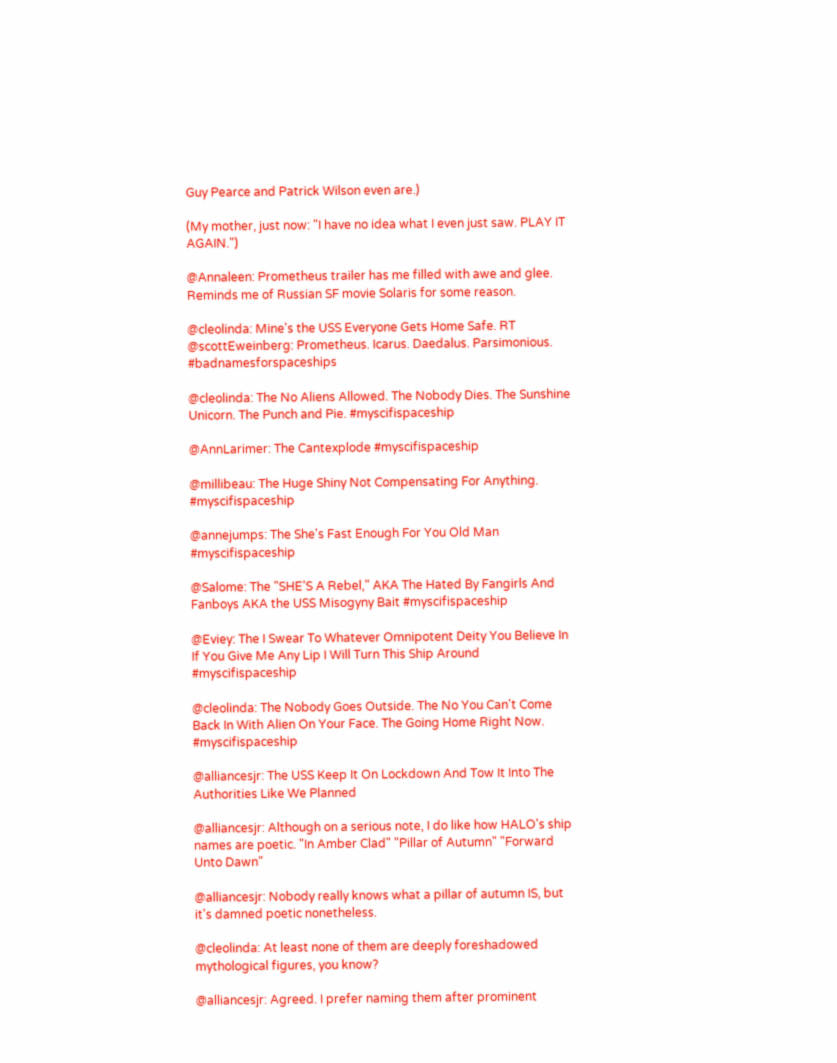Guy Pearce and Patrick Wilson even are.)

(My mother, just now: "I have no idea what I even just saw. PLAY IT AGAIN.")

@Annaleen: Prometheus trailer has me filled with awe and glee. Reminds me of Russian SF movie Solaris for some reason.

@cleolinda: Mine's the USS Everyone Gets Home Safe. RT @scottEweinberg: Prometheus. Icarus. Daedalus. Parsimonious. #badnamesforspaceships

@cleolinda: The No Aliens Allowed. The Nobody Dies. The Sunshine Unicorn. The Punch and Pie. #myscifispaceship

@AnnLarimer: The Cantexplode #myscifispaceship

@millibeau: The Huge Shiny Not Compensating For Anything. #myscifispaceship

@annejumps: The She's Fast Enough For You Old Man #myscifispaceship

@Salome: The "SHE'S A Rebel," AKA The Hated By Fangirls And Fanboys AKA the USS Misogyny Bait #myscifispaceship

@Eviey: The I Swear To Whatever Omnipotent Deity You Believe In If You Give Me Any Lip I Will Turn This Ship Around #myscifispaceship

@cleolinda: The Nobody Goes Outside. The No You Can't Come Back In With Alien On Your Face. The Going Home Right Now. #myscifispaceship

@alliancesjr: The USS Keep It On Lockdown And Tow It Into The Authorities Like We Planned

@alliancesjr: Although on a serious note, I do like how HALO's ship names are poetic. "In Amber Clad" "Pillar of Autumn" "Forward Unto Dawn"

@alliancesjr: Nobody really knows what a pillar of autumn IS, but it's damned poetic nonetheless.

@cleolinda: At least none of them are deeply foreshadowed mythological figures, you know?

@alliancesjr: Agreed. I prefer naming them after prominent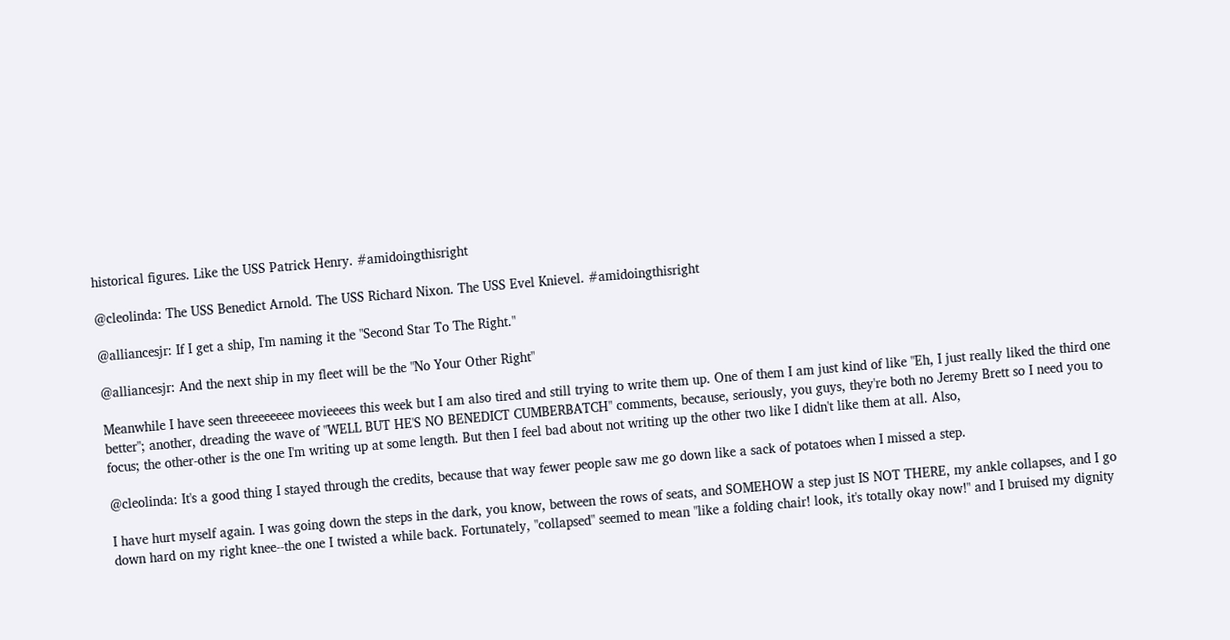historical figures. Like the USS Patrick Henry. #amidoingthisright

@cleolinda: The USS Benedict Arnold. The USS Richard Nixon. The USS Evel Knievel. #amidoingthisright

@alliancesjr: If I get a ship, I'm naming it the "Second Star To The Right."

@alliancesjr: And the next ship in my fleet will be the "No Your Other Right"

Meanwhile I have seen threeeeeee movieeees this week but I am also tired and still trying to write them up. One of them I am just kind of like "Eh, I just really liked the third one better"; another, dreading the wave of "WELL BUT HE'S NO BENEDICT CUMBERBATCH" comments, because, seriously, you guys, they're both no Jeremy Brett so I need you to focus; the other-other is the one I'm writing up at some length. But then I feel bad about not writing up the other two like I didn't like them at all. Also,

@cleolinda: It's a good thing I stayed through the credits, because that way fewer people saw me go down like a sack of potatoes when I missed a step.

I have hurt myself again. I was going down the steps in the dark, you know, between the rows of seats, and SOMEHOW a step just IS NOT THERE, my ankle collapses, and I go down hard on my right knee--the one I twisted a while back. Fortunately, "collapsed" seemed to mean "like a folding chair! look, it's totally okay now!" and I bruised my dignity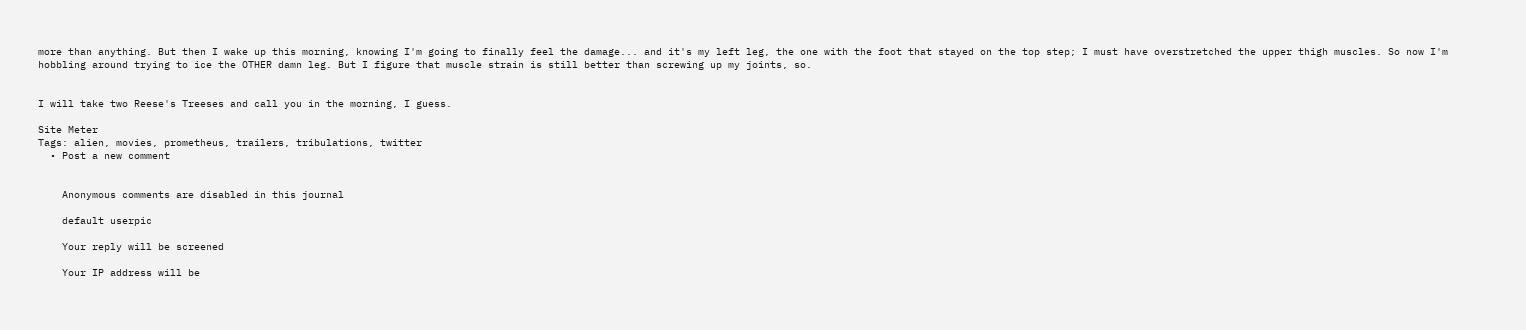more than anything. But then I wake up this morning, knowing I'm going to finally feel the damage... and it's my left leg, the one with the foot that stayed on the top step; I must have overstretched the upper thigh muscles. So now I'm hobbling around trying to ice the OTHER damn leg. But I figure that muscle strain is still better than screwing up my joints, so.


I will take two Reese's Treeses and call you in the morning, I guess.

Site Meter
Tags: alien, movies, prometheus, trailers, tribulations, twitter
  • Post a new comment


    Anonymous comments are disabled in this journal

    default userpic

    Your reply will be screened

    Your IP address will be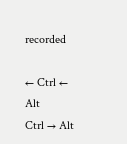recorded

← Ctrl ← Alt
Ctrl → Alt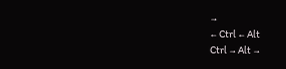→
← Ctrl ← Alt
Ctrl → Alt →